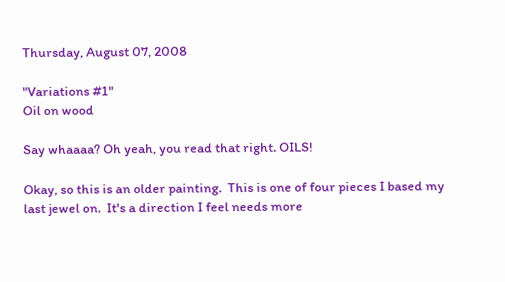Thursday, August 07, 2008

"Variations #1"
Oil on wood

Say whaaaa? Oh yeah, you read that right. OILS!

Okay, so this is an older painting.  This is one of four pieces I based my last jewel on.  It's a direction I feel needs more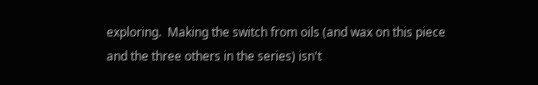exploring.  Making the switch from oils (and wax on this piece and the three others in the series) isn't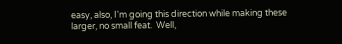easy, also, I'm going this direction while making these larger, no small feat.  Well,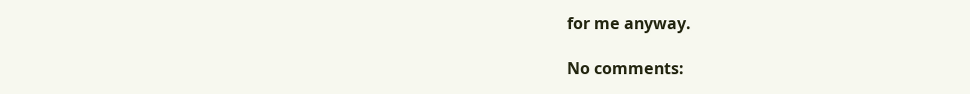for me anyway.

No comments: